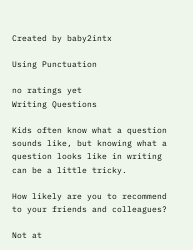Created by baby2intx

Using Punctuation

no ratings yet
Writing Questions

Kids often know what a question sounds like, but knowing what a question looks like in writing can be a little tricky.

How likely are you to recommend to your friends and colleagues?

Not at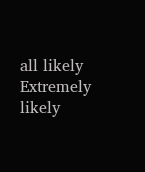all likely
Extremely likely